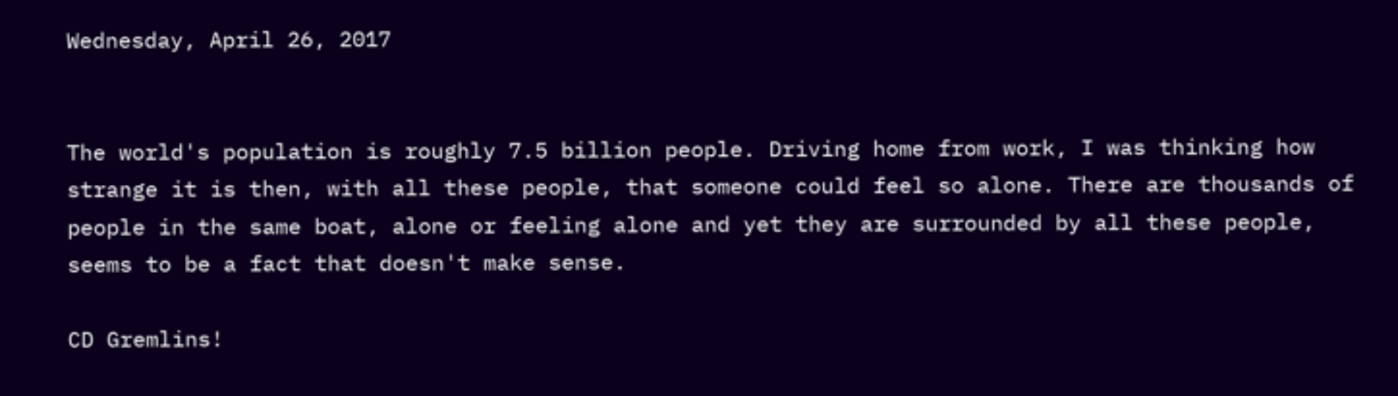Wednesday, April 26, 2017


The world's population is roughly 7.5 billion people. Driving home from work, I was thinking how strange it is then, with all these people, that someone could feel so alone. There are thousands of people in the same boat, alone or feeling alone and yet they are surrounded by all these people, seems to be a fact that doesn't make sense.

CD Gremlins!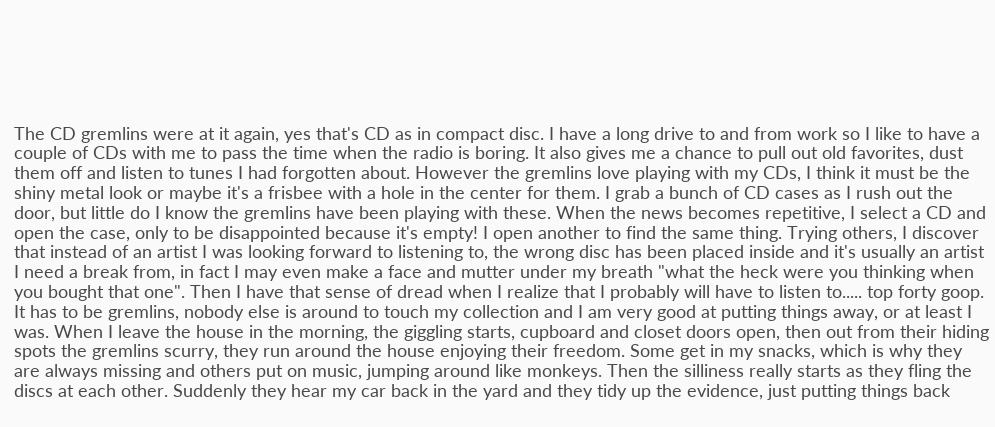The CD gremlins were at it again, yes that's CD as in compact disc. I have a long drive to and from work so I like to have a couple of CDs with me to pass the time when the radio is boring. It also gives me a chance to pull out old favorites, dust them off and listen to tunes I had forgotten about. However the gremlins love playing with my CDs, I think it must be the shiny metal look or maybe it's a frisbee with a hole in the center for them. I grab a bunch of CD cases as I rush out the door, but little do I know the gremlins have been playing with these. When the news becomes repetitive, I select a CD and open the case, only to be disappointed because it's empty! I open another to find the same thing. Trying others, I discover that instead of an artist I was looking forward to listening to, the wrong disc has been placed inside and it's usually an artist I need a break from, in fact I may even make a face and mutter under my breath "what the heck were you thinking when you bought that one". Then I have that sense of dread when I realize that I probably will have to listen to..... top forty goop. It has to be gremlins, nobody else is around to touch my collection and I am very good at putting things away, or at least I was. When I leave the house in the morning, the giggling starts, cupboard and closet doors open, then out from their hiding spots the gremlins scurry, they run around the house enjoying their freedom. Some get in my snacks, which is why they are always missing and others put on music, jumping around like monkeys. Then the silliness really starts as they fling the discs at each other. Suddenly they hear my car back in the yard and they tidy up the evidence, just putting things back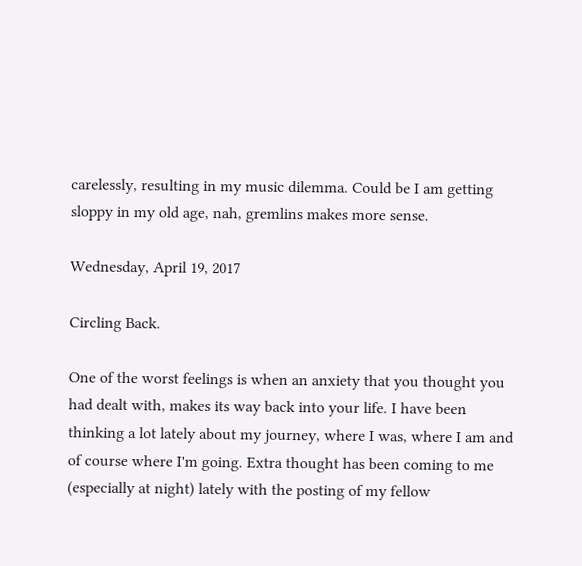carelessly, resulting in my music dilemma. Could be I am getting sloppy in my old age, nah, gremlins makes more sense.

Wednesday, April 19, 2017

Circling Back.

One of the worst feelings is when an anxiety that you thought you had dealt with, makes its way back into your life. I have been thinking a lot lately about my journey, where I was, where I am and of course where I'm going. Extra thought has been coming to me (especially at night) lately with the posting of my fellow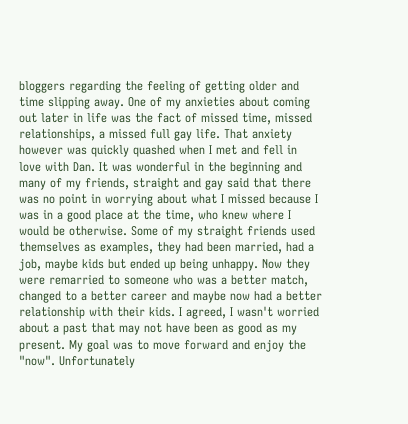bloggers regarding the feeling of getting older and time slipping away. One of my anxieties about coming out later in life was the fact of missed time, missed relationships, a missed full gay life. That anxiety however was quickly quashed when I met and fell in love with Dan. It was wonderful in the beginning and many of my friends, straight and gay said that there was no point in worrying about what I missed because I was in a good place at the time, who knew where I would be otherwise. Some of my straight friends used themselves as examples, they had been married, had a job, maybe kids but ended up being unhappy. Now they were remarried to someone who was a better match, changed to a better career and maybe now had a better relationship with their kids. I agreed, I wasn't worried about a past that may not have been as good as my present. My goal was to move forward and enjoy the "now". Unfortunately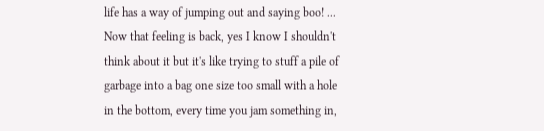life has a way of jumping out and saying boo! ... Now that feeling is back, yes I know I shouldn't think about it but it's like trying to stuff a pile of garbage into a bag one size too small with a hole in the bottom, every time you jam something in,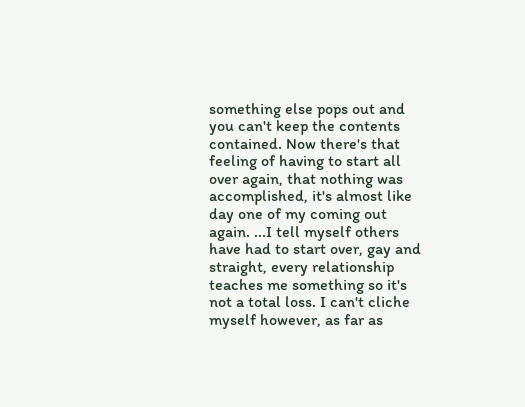something else pops out and you can't keep the contents contained. Now there's that feeling of having to start all over again, that nothing was accomplished, it's almost like day one of my coming out again. ...I tell myself others have had to start over, gay and straight, every relationship teaches me something so it's not a total loss. I can't cliche myself however, as far as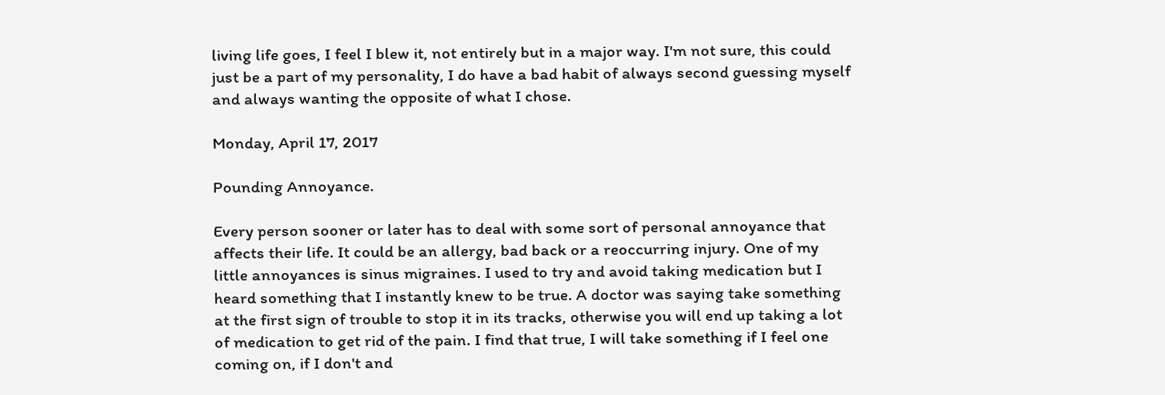living life goes, I feel I blew it, not entirely but in a major way. I'm not sure, this could just be a part of my personality, I do have a bad habit of always second guessing myself and always wanting the opposite of what I chose.

Monday, April 17, 2017

Pounding Annoyance.

Every person sooner or later has to deal with some sort of personal annoyance that affects their life. It could be an allergy, bad back or a reoccurring injury. One of my little annoyances is sinus migraines. I used to try and avoid taking medication but I heard something that I instantly knew to be true. A doctor was saying take something at the first sign of trouble to stop it in its tracks, otherwise you will end up taking a lot of medication to get rid of the pain. I find that true, I will take something if I feel one coming on, if I don't and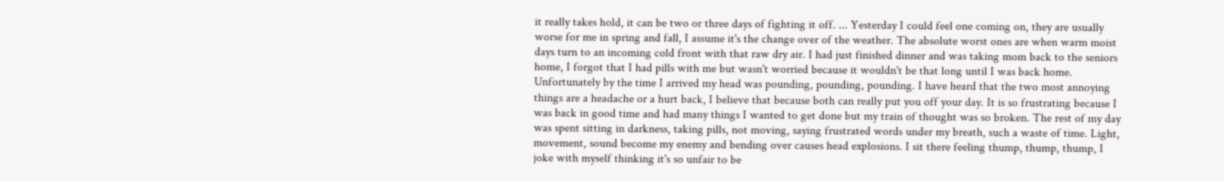it really takes hold, it can be two or three days of fighting it off. ... Yesterday I could feel one coming on, they are usually worse for me in spring and fall, I assume it's the change over of the weather. The absolute worst ones are when warm moist days turn to an incoming cold front with that raw dry air. I had just finished dinner and was taking mom back to the seniors home, I forgot that I had pills with me but wasn't worried because it wouldn't be that long until I was back home. Unfortunately by the time I arrived my head was pounding, pounding, pounding. I have heard that the two most annoying things are a headache or a hurt back, I believe that because both can really put you off your day. It is so frustrating because I was back in good time and had many things I wanted to get done but my train of thought was so broken. The rest of my day was spent sitting in darkness, taking pills, not moving, saying frustrated words under my breath, such a waste of time. Light, movement, sound become my enemy and bending over causes head explosions. I sit there feeling thump, thump, thump, I joke with myself thinking it's so unfair to be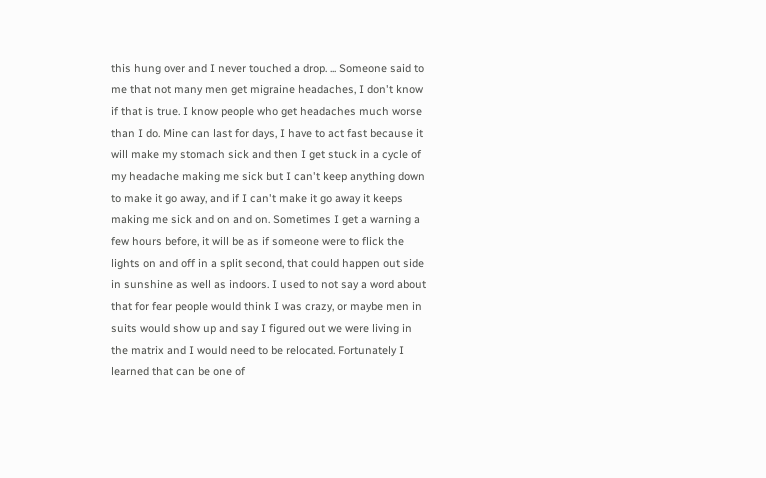this hung over and I never touched a drop. ... Someone said to me that not many men get migraine headaches, I don't know if that is true. I know people who get headaches much worse than I do. Mine can last for days, I have to act fast because it will make my stomach sick and then I get stuck in a cycle of my headache making me sick but I can't keep anything down to make it go away, and if I can't make it go away it keeps making me sick and on and on. Sometimes I get a warning a few hours before, it will be as if someone were to flick the lights on and off in a split second, that could happen out side in sunshine as well as indoors. I used to not say a word about that for fear people would think I was crazy, or maybe men in suits would show up and say I figured out we were living in the matrix and I would need to be relocated. Fortunately I learned that can be one of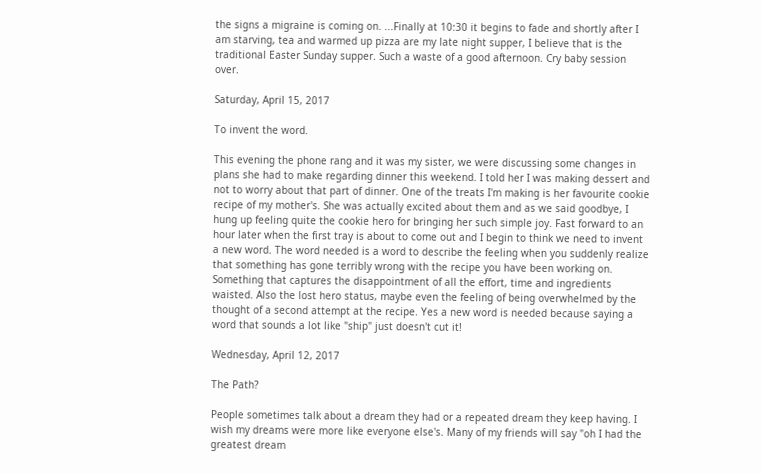the signs a migraine is coming on. ...Finally at 10:30 it begins to fade and shortly after I am starving, tea and warmed up pizza are my late night supper, I believe that is the traditional Easter Sunday supper. Such a waste of a good afternoon. Cry baby session over.

Saturday, April 15, 2017

To invent the word.

This evening the phone rang and it was my sister, we were discussing some changes in plans she had to make regarding dinner this weekend. I told her I was making dessert and not to worry about that part of dinner. One of the treats I'm making is her favourite cookie recipe of my mother's. She was actually excited about them and as we said goodbye, I hung up feeling quite the cookie hero for bringing her such simple joy. Fast forward to an hour later when the first tray is about to come out and I begin to think we need to invent a new word. The word needed is a word to describe the feeling when you suddenly realize that something has gone terribly wrong with the recipe you have been working on. Something that captures the disappointment of all the effort, time and ingredients waisted. Also the lost hero status, maybe even the feeling of being overwhelmed by the thought of a second attempt at the recipe. Yes a new word is needed because saying a word that sounds a lot like "ship" just doesn't cut it!

Wednesday, April 12, 2017

The Path?

People sometimes talk about a dream they had or a repeated dream they keep having. I wish my dreams were more like everyone else's. Many of my friends will say "oh I had the greatest dream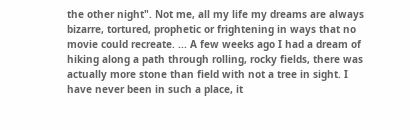the other night". Not me, all my life my dreams are always bizarre, tortured, prophetic or frightening in ways that no movie could recreate. ... A few weeks ago I had a dream of hiking along a path through rolling, rocky fields, there was actually more stone than field with not a tree in sight. I have never been in such a place, it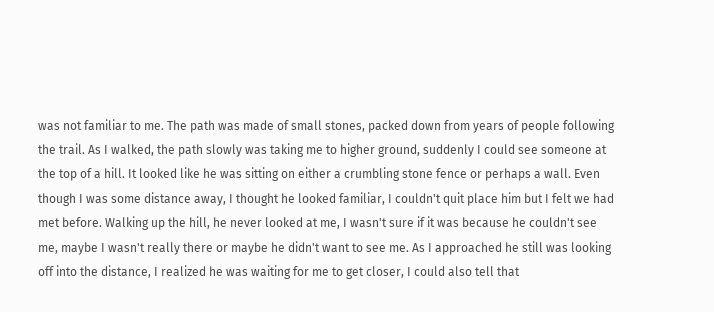was not familiar to me. The path was made of small stones, packed down from years of people following the trail. As I walked, the path slowly was taking me to higher ground, suddenly I could see someone at the top of a hill. It looked like he was sitting on either a crumbling stone fence or perhaps a wall. Even though I was some distance away, I thought he looked familiar, I couldn't quit place him but I felt we had met before. Walking up the hill, he never looked at me, I wasn't sure if it was because he couldn't see me, maybe I wasn't really there or maybe he didn't want to see me. As I approached he still was looking off into the distance, I realized he was waiting for me to get closer, I could also tell that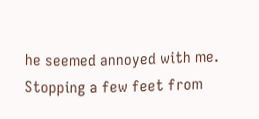he seemed annoyed with me. Stopping a few feet from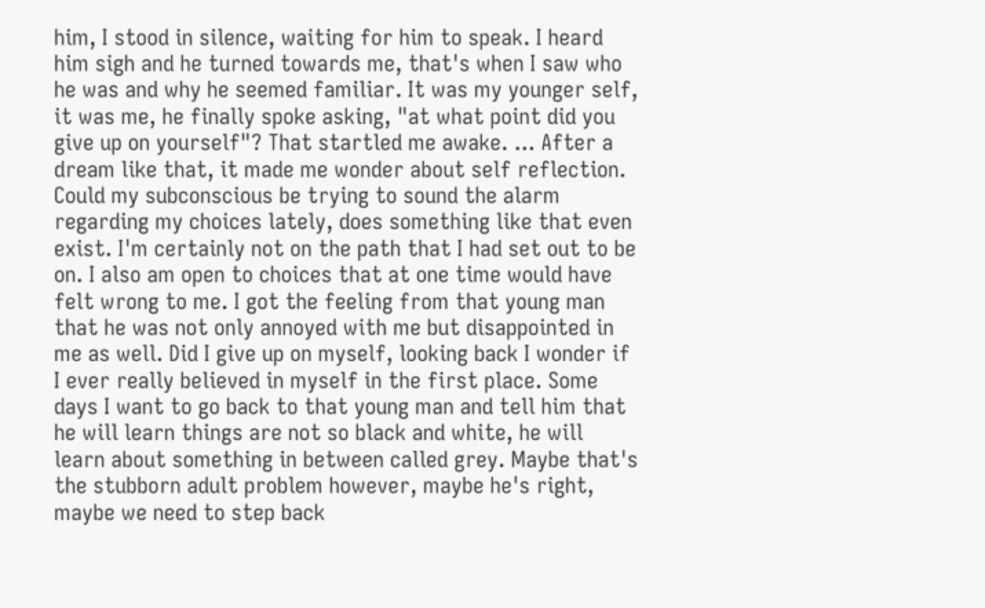him, I stood in silence, waiting for him to speak. I heard him sigh and he turned towards me, that's when I saw who he was and why he seemed familiar. It was my younger self, it was me, he finally spoke asking, "at what point did you give up on yourself"? That startled me awake. ... After a dream like that, it made me wonder about self reflection. Could my subconscious be trying to sound the alarm regarding my choices lately, does something like that even exist. I'm certainly not on the path that I had set out to be on. I also am open to choices that at one time would have felt wrong to me. I got the feeling from that young man that he was not only annoyed with me but disappointed in me as well. Did I give up on myself, looking back I wonder if I ever really believed in myself in the first place. Some days I want to go back to that young man and tell him that he will learn things are not so black and white, he will learn about something in between called grey. Maybe that's the stubborn adult problem however, maybe he's right, maybe we need to step back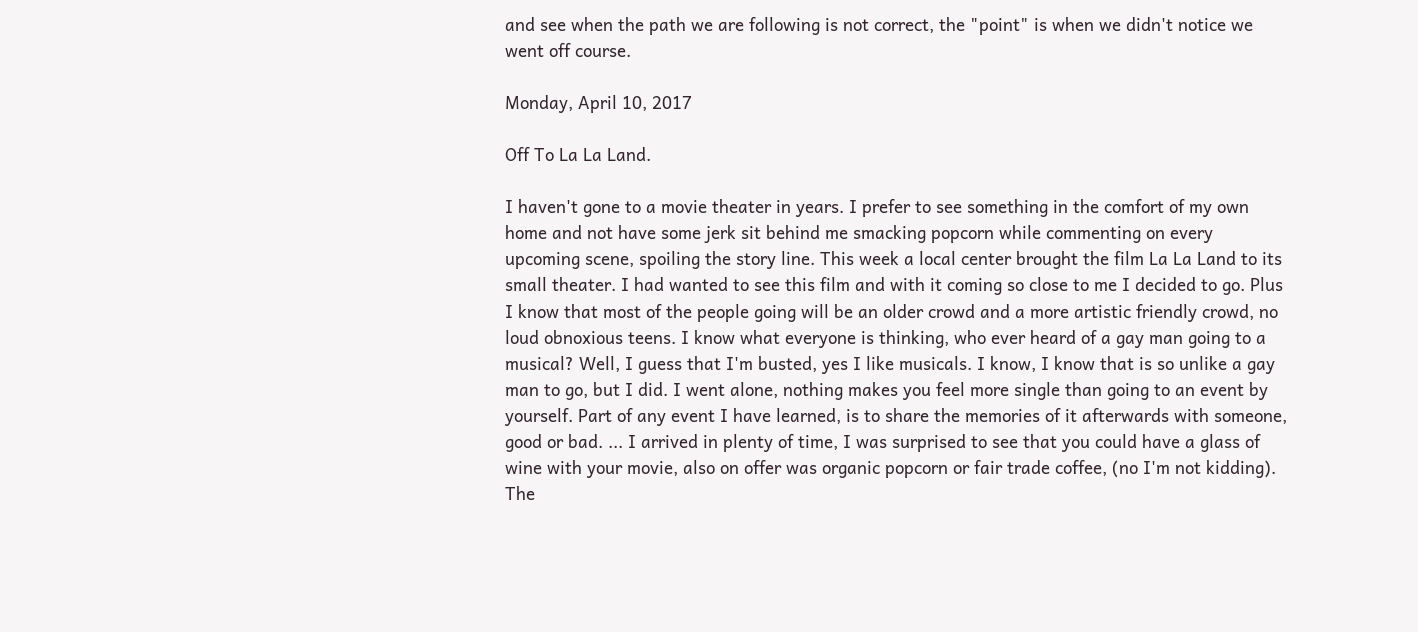and see when the path we are following is not correct, the "point" is when we didn't notice we went off course.

Monday, April 10, 2017

Off To La La Land.

I haven't gone to a movie theater in years. I prefer to see something in the comfort of my own home and not have some jerk sit behind me smacking popcorn while commenting on every upcoming scene, spoiling the story line. This week a local center brought the film La La Land to its small theater. I had wanted to see this film and with it coming so close to me I decided to go. Plus I know that most of the people going will be an older crowd and a more artistic friendly crowd, no loud obnoxious teens. I know what everyone is thinking, who ever heard of a gay man going to a musical? Well, I guess that I'm busted, yes I like musicals. I know, I know that is so unlike a gay man to go, but I did. I went alone, nothing makes you feel more single than going to an event by yourself. Part of any event I have learned, is to share the memories of it afterwards with someone, good or bad. ... I arrived in plenty of time, I was surprised to see that you could have a glass of wine with your movie, also on offer was organic popcorn or fair trade coffee, (no I'm not kidding). The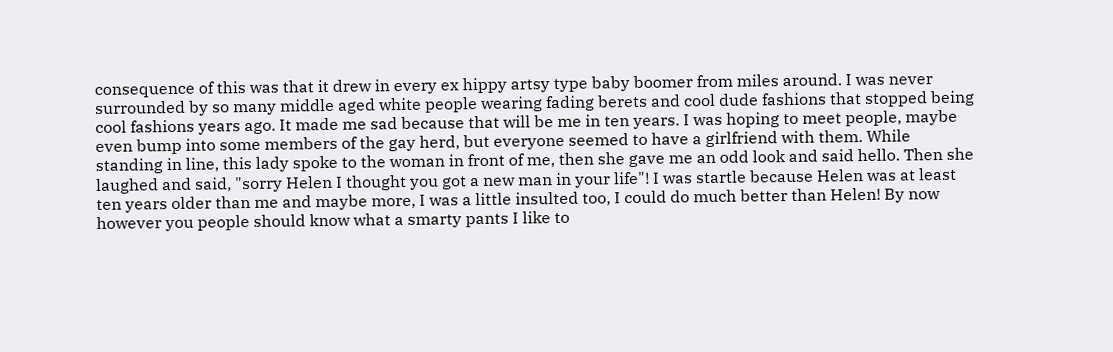consequence of this was that it drew in every ex hippy artsy type baby boomer from miles around. I was never surrounded by so many middle aged white people wearing fading berets and cool dude fashions that stopped being cool fashions years ago. It made me sad because that will be me in ten years. I was hoping to meet people, maybe even bump into some members of the gay herd, but everyone seemed to have a girlfriend with them. While standing in line, this lady spoke to the woman in front of me, then she gave me an odd look and said hello. Then she laughed and said, "sorry Helen I thought you got a new man in your life"! I was startle because Helen was at least ten years older than me and maybe more, I was a little insulted too, I could do much better than Helen! By now however you people should know what a smarty pants I like to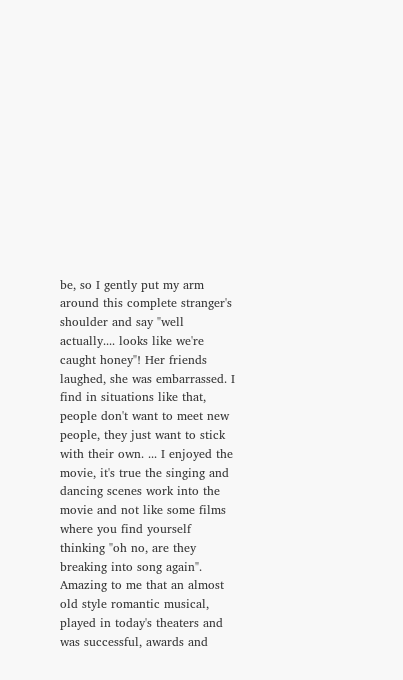be, so I gently put my arm around this complete stranger's shoulder and say "well actually.... looks like we're caught honey"! Her friends laughed, she was embarrassed. I find in situations like that, people don't want to meet new people, they just want to stick with their own. ... I enjoyed the movie, it's true the singing and dancing scenes work into the movie and not like some films where you find yourself thinking "oh no, are they breaking into song again". Amazing to me that an almost old style romantic musical, played in today's theaters and was successful, awards and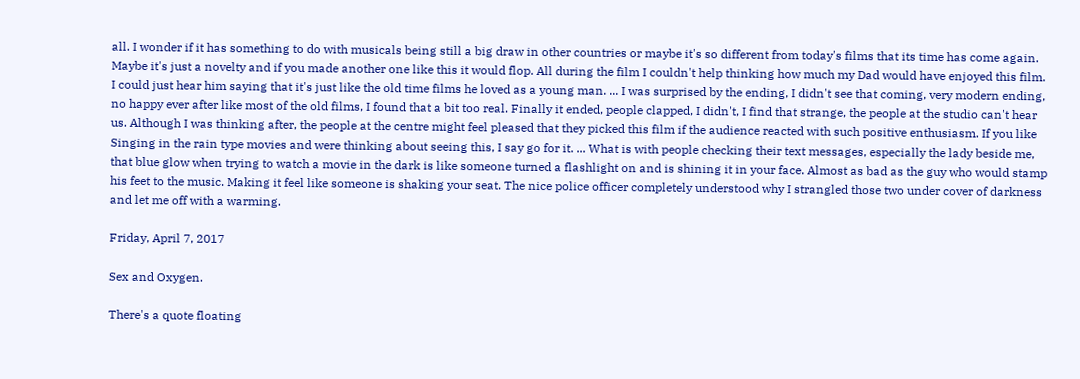all. I wonder if it has something to do with musicals being still a big draw in other countries or maybe it's so different from today's films that its time has come again. Maybe it's just a novelty and if you made another one like this it would flop. All during the film I couldn't help thinking how much my Dad would have enjoyed this film. I could just hear him saying that it's just like the old time films he loved as a young man. ... I was surprised by the ending, I didn't see that coming, very modern ending, no happy ever after like most of the old films, I found that a bit too real. Finally it ended, people clapped, I didn't, I find that strange, the people at the studio can't hear us. Although I was thinking after, the people at the centre might feel pleased that they picked this film if the audience reacted with such positive enthusiasm. If you like Singing in the rain type movies and were thinking about seeing this, I say go for it. ... What is with people checking their text messages, especially the lady beside me, that blue glow when trying to watch a movie in the dark is like someone turned a flashlight on and is shining it in your face. Almost as bad as the guy who would stamp his feet to the music. Making it feel like someone is shaking your seat. The nice police officer completely understood why I strangled those two under cover of darkness and let me off with a warming.

Friday, April 7, 2017

Sex and Oxygen.

There's a quote floating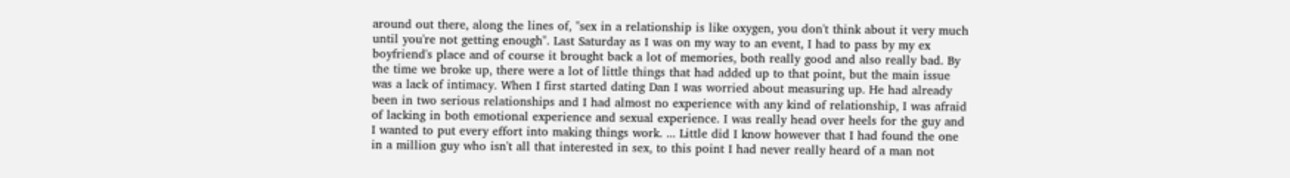around out there, along the lines of, "sex in a relationship is like oxygen, you don't think about it very much until you're not getting enough". Last Saturday as I was on my way to an event, I had to pass by my ex boyfriend's place and of course it brought back a lot of memories, both really good and also really bad. By the time we broke up, there were a lot of little things that had added up to that point, but the main issue was a lack of intimacy. When I first started dating Dan I was worried about measuring up. He had already been in two serious relationships and I had almost no experience with any kind of relationship, I was afraid of lacking in both emotional experience and sexual experience. I was really head over heels for the guy and I wanted to put every effort into making things work. ... Little did I know however that I had found the one in a million guy who isn't all that interested in sex, to this point I had never really heard of a man not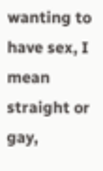wanting to have sex, I mean straight or gay,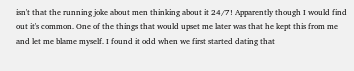isn't that the running joke about men thinking about it 24/7! Apparently though I would find out it's common. One of the things that would upset me later was that he kept this from me and let me blame myself. I found it odd when we first started dating that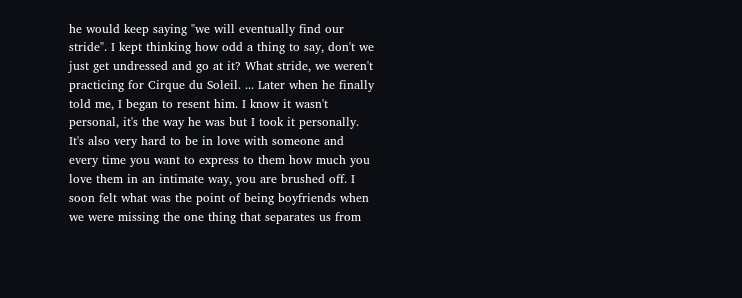he would keep saying "we will eventually find our stride". I kept thinking how odd a thing to say, don't we just get undressed and go at it? What stride, we weren't practicing for Cirque du Soleil. ... Later when he finally told me, I began to resent him. I know it wasn't personal, it's the way he was but I took it personally. It's also very hard to be in love with someone and every time you want to express to them how much you love them in an intimate way, you are brushed off. I soon felt what was the point of being boyfriends when we were missing the one thing that separates us from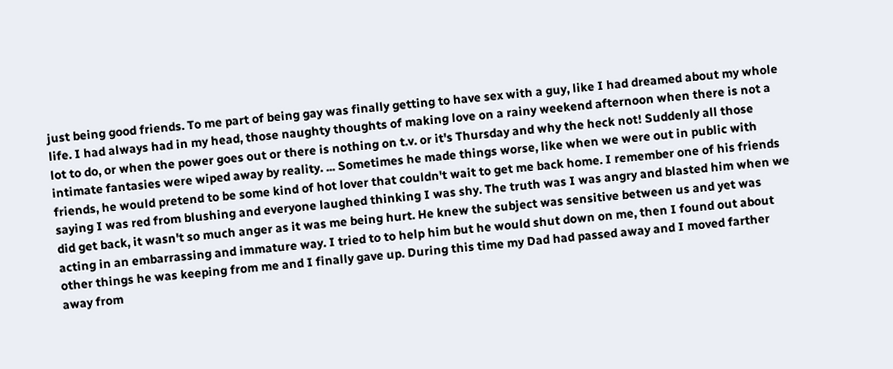just being good friends. To me part of being gay was finally getting to have sex with a guy, like I had dreamed about my whole life. I had always had in my head, those naughty thoughts of making love on a rainy weekend afternoon when there is not a lot to do, or when the power goes out or there is nothing on t.v. or it's Thursday and why the heck not! Suddenly all those intimate fantasies were wiped away by reality. ... Sometimes he made things worse, like when we were out in public with friends, he would pretend to be some kind of hot lover that couldn't wait to get me back home. I remember one of his friends saying I was red from blushing and everyone laughed thinking I was shy. The truth was I was angry and blasted him when we did get back, it wasn't so much anger as it was me being hurt. He knew the subject was sensitive between us and yet was acting in an embarrassing and immature way. I tried to to help him but he would shut down on me, then I found out about other things he was keeping from me and I finally gave up. During this time my Dad had passed away and I moved farther away from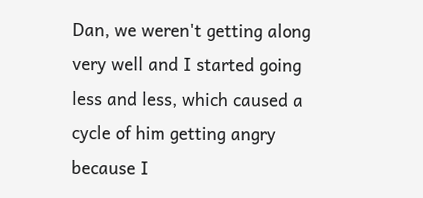Dan, we weren't getting along very well and I started going less and less, which caused a cycle of him getting angry because I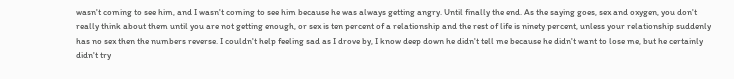wasn't coming to see him, and I wasn't coming to see him because he was always getting angry. Until finally the end. As the saying goes, sex and oxygen, you don't really think about them until you are not getting enough, or sex is ten percent of a relationship and the rest of life is ninety percent, unless your relationship suddenly has no sex then the numbers reverse. I couldn't help feeling sad as I drove by, I know deep down he didn't tell me because he didn't want to lose me, but he certainly didn't try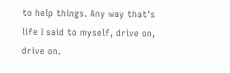to help things. Any way that's life I said to myself, drive on, drive on.